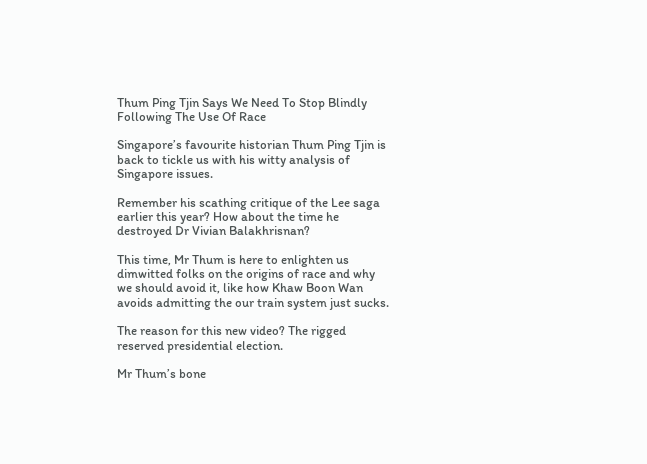Thum Ping Tjin Says We Need To Stop Blindly Following The Use Of Race

Singapore’s favourite historian Thum Ping Tjin is back to tickle us with his witty analysis of Singapore issues.

Remember his scathing critique of the Lee saga earlier this year? How about the time he destroyed Dr Vivian Balakhrisnan?

This time, Mr Thum is here to enlighten us dimwitted folks on the origins of race and why we should avoid it, like how Khaw Boon Wan avoids admitting the our train system just sucks.

The reason for this new video? The rigged reserved presidential election.

Mr Thum’s bone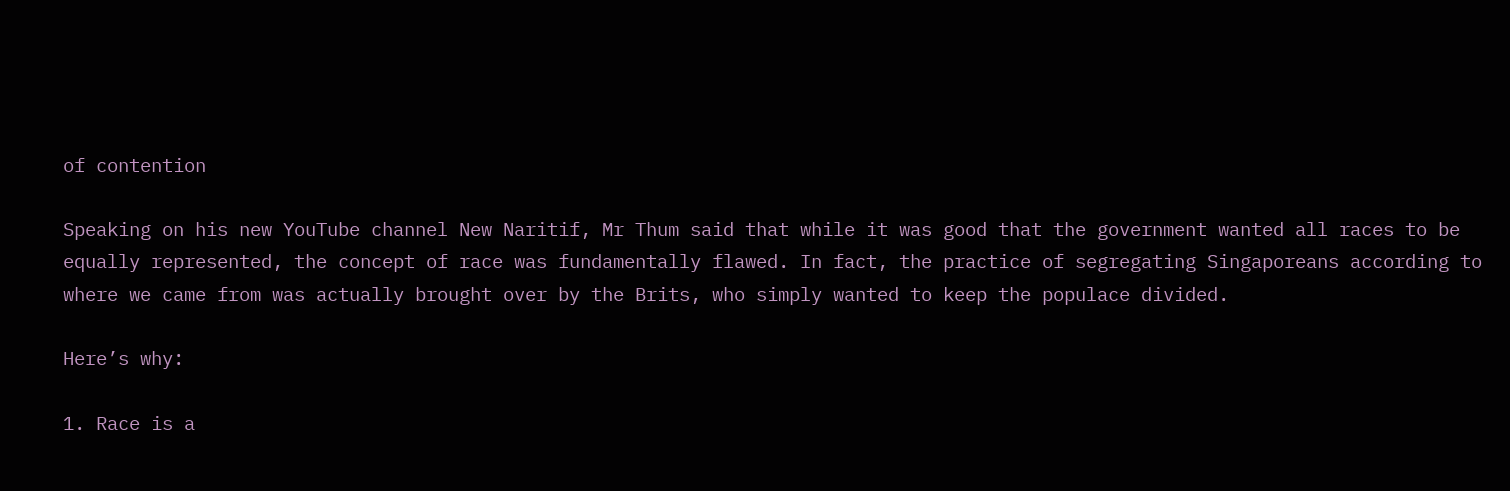of contention

Speaking on his new YouTube channel New Naritif, Mr Thum said that while it was good that the government wanted all races to be equally represented, the concept of race was fundamentally flawed. In fact, the practice of segregating Singaporeans according to where we came from was actually brought over by the Brits, who simply wanted to keep the populace divided.

Here’s why:

1. Race is a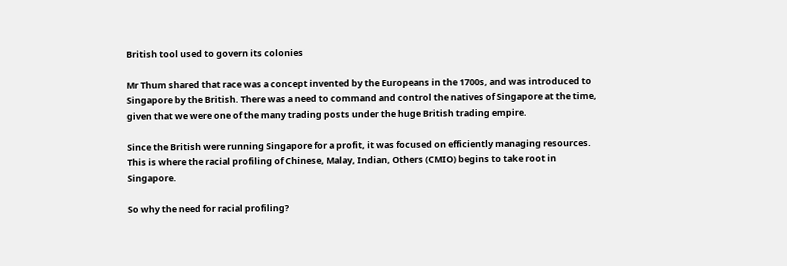British tool used to govern its colonies

Mr Thum shared that race was a concept invented by the Europeans in the 1700s, and was introduced to Singapore by the British. There was a need to command and control the natives of Singapore at the time, given that we were one of the many trading posts under the huge British trading empire.

Since the British were running Singapore for a profit, it was focused on efficiently managing resources. This is where the racial profiling of Chinese, Malay, Indian, Others (CMIO) begins to take root in Singapore.

So why the need for racial profiling?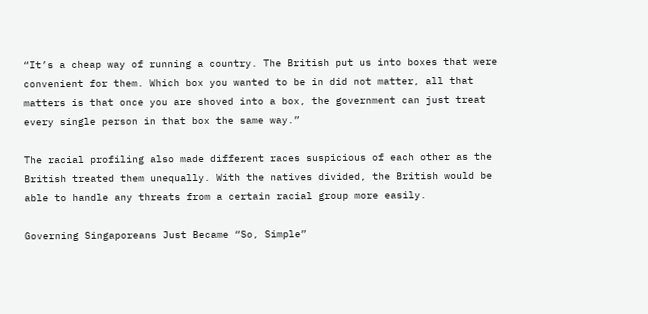“It’s a cheap way of running a country. The British put us into boxes that were convenient for them. Which box you wanted to be in did not matter, all that matters is that once you are shoved into a box, the government can just treat every single person in that box the same way.”

The racial profiling also made different races suspicious of each other as the British treated them unequally. With the natives divided, the British would be able to handle any threats from a certain racial group more easily.

Governing Singaporeans Just Became “So, Simple”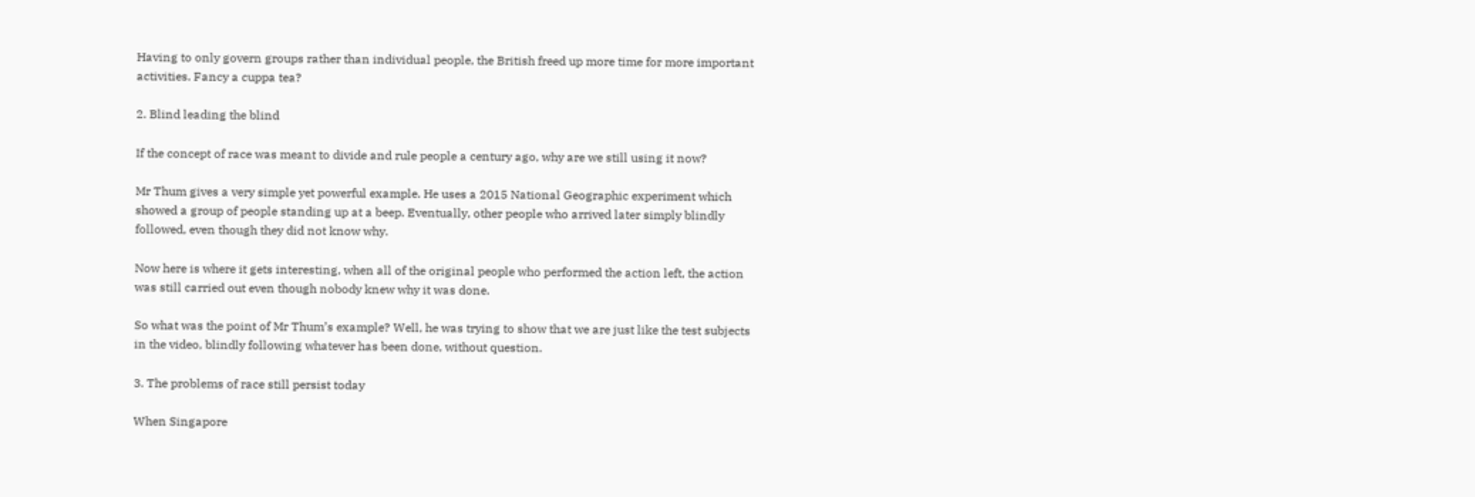Having to only govern groups rather than individual people, the British freed up more time for more important activities. Fancy a cuppa tea?

2. Blind leading the blind

If the concept of race was meant to divide and rule people a century ago, why are we still using it now?

Mr Thum gives a very simple yet powerful example. He uses a 2015 National Geographic experiment which showed a group of people standing up at a beep. Eventually, other people who arrived later simply blindly followed, even though they did not know why.

Now here is where it gets interesting, when all of the original people who performed the action left, the action was still carried out even though nobody knew why it was done.

So what was the point of Mr Thum’s example? Well, he was trying to show that we are just like the test subjects in the video, blindly following whatever has been done, without question.

3. The problems of race still persist today

When Singapore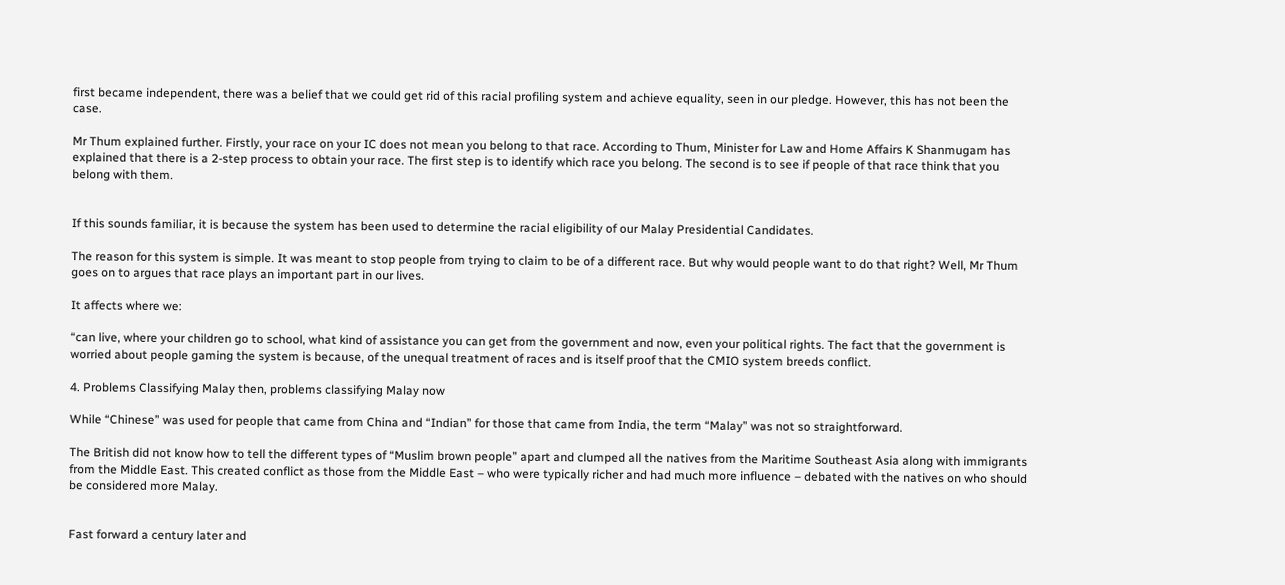first became independent, there was a belief that we could get rid of this racial profiling system and achieve equality, seen in our pledge. However, this has not been the case.

Mr Thum explained further. Firstly, your race on your IC does not mean you belong to that race. According to Thum, Minister for Law and Home Affairs K Shanmugam has explained that there is a 2-step process to obtain your race. The first step is to identify which race you belong. The second is to see if people of that race think that you belong with them.


If this sounds familiar, it is because the system has been used to determine the racial eligibility of our Malay Presidential Candidates.

The reason for this system is simple. It was meant to stop people from trying to claim to be of a different race. But why would people want to do that right? Well, Mr Thum goes on to argues that race plays an important part in our lives.

It affects where we:

“can live, where your children go to school, what kind of assistance you can get from the government and now, even your political rights. The fact that the government is worried about people gaming the system is because, of the unequal treatment of races and is itself proof that the CMIO system breeds conflict.

4. Problems Classifying Malay then, problems classifying Malay now

While “Chinese” was used for people that came from China and “Indian” for those that came from India, the term “Malay” was not so straightforward.

The British did not know how to tell the different types of “Muslim brown people” apart and clumped all the natives from the Maritime Southeast Asia along with immigrants from the Middle East. This created conflict as those from the Middle East – who were typically richer and had much more influence – debated with the natives on who should be considered more Malay.


Fast forward a century later and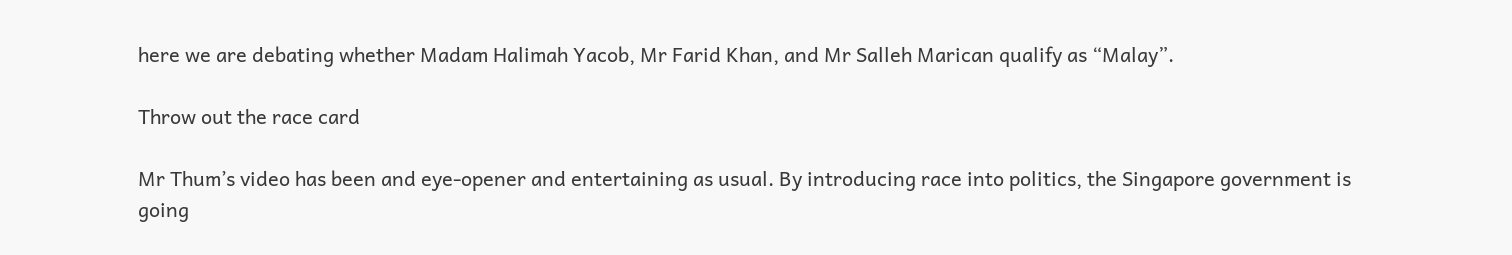here we are debating whether Madam Halimah Yacob, Mr Farid Khan, and Mr Salleh Marican qualify as “Malay”.

Throw out the race card

Mr Thum’s video has been and eye-opener and entertaining as usual. By introducing race into politics, the Singapore government is going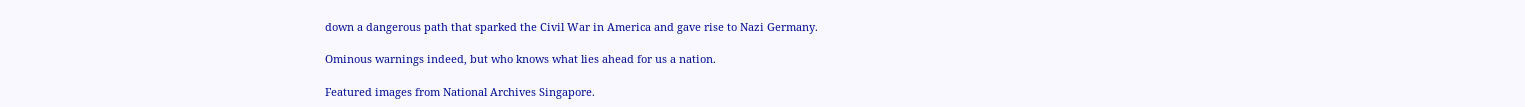down a dangerous path that sparked the Civil War in America and gave rise to Nazi Germany.

Ominous warnings indeed, but who knows what lies ahead for us a nation.

Featured images from National Archives Singapore.